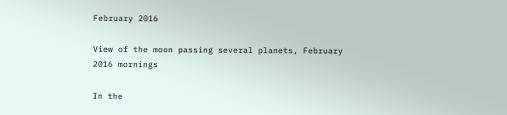February 2016

View of the moon passing several planets, February 2016 mornings

In the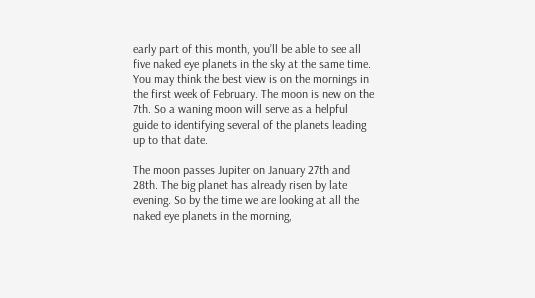early part of this month, you’ll be able to see all five naked eye planets in the sky at the same time. You may think the best view is on the mornings in the first week of February. The moon is new on the 7th. So a waning moon will serve as a helpful guide to identifying several of the planets leading up to that date.

The moon passes Jupiter on January 27th and 28th. The big planet has already risen by late evening. So by the time we are looking at all the naked eye planets in the morning,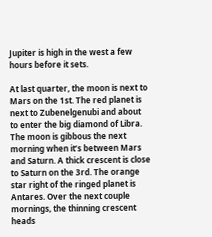Jupiter is high in the west a few hours before it sets.

At last quarter, the moon is next to Mars on the 1st. The red planet is next to Zubenelgenubi and about to enter the big diamond of Libra. The moon is gibbous the next morning when it’s between Mars and Saturn. A thick crescent is close to Saturn on the 3rd. The orange star right of the ringed planet is Antares. Over the next couple mornings, the thinning crescent heads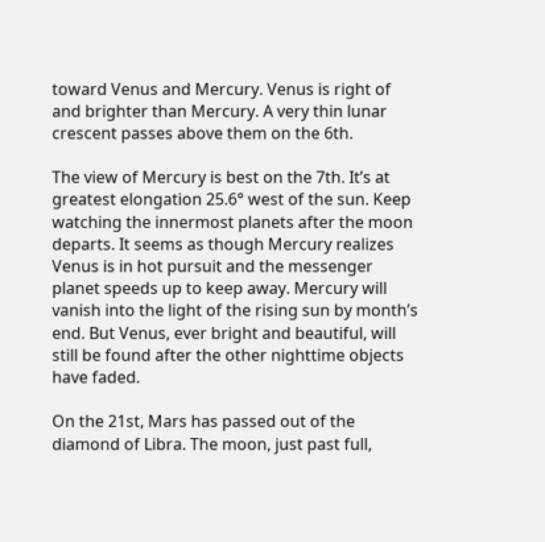toward Venus and Mercury. Venus is right of and brighter than Mercury. A very thin lunar crescent passes above them on the 6th.

The view of Mercury is best on the 7th. It’s at greatest elongation 25.6° west of the sun. Keep watching the innermost planets after the moon departs. It seems as though Mercury realizes Venus is in hot pursuit and the messenger planet speeds up to keep away. Mercury will vanish into the light of the rising sun by month’s end. But Venus, ever bright and beautiful, will still be found after the other nighttime objects have faded.

On the 21st, Mars has passed out of the diamond of Libra. The moon, just past full,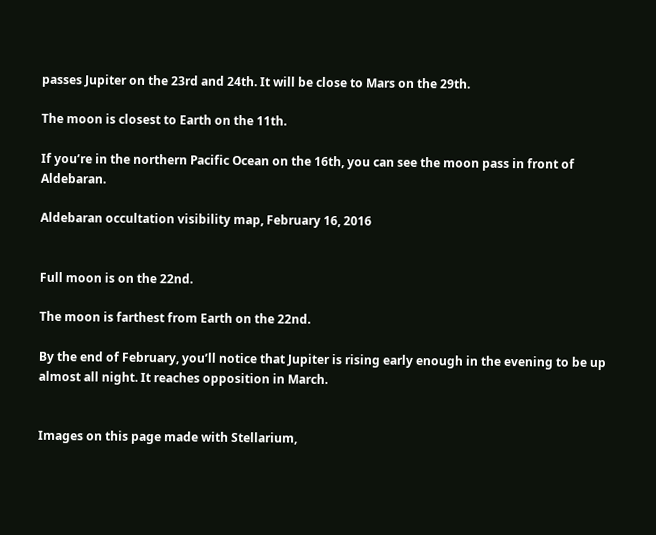passes Jupiter on the 23rd and 24th. It will be close to Mars on the 29th.

The moon is closest to Earth on the 11th.

If you’re in the northern Pacific Ocean on the 16th, you can see the moon pass in front of Aldebaran.

Aldebaran occultation visibility map, February 16, 2016


Full moon is on the 22nd.

The moon is farthest from Earth on the 22nd.

By the end of February, you’ll notice that Jupiter is rising early enough in the evening to be up almost all night. It reaches opposition in March.


Images on this page made with Stellarium,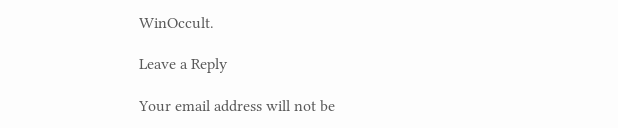WinOccult.

Leave a Reply

Your email address will not be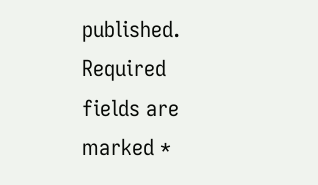published. Required fields are marked *